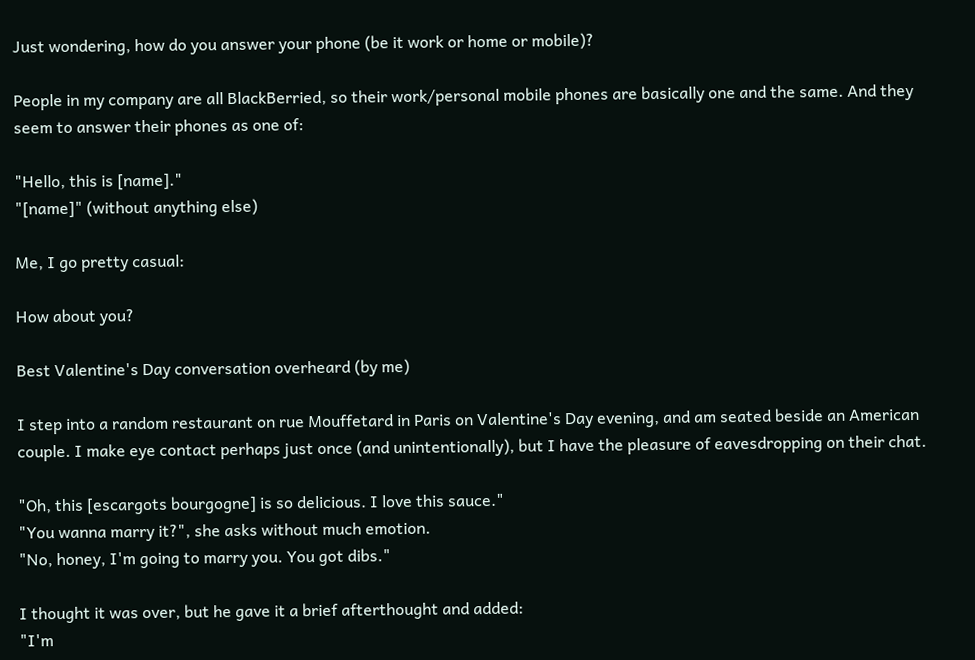Just wondering, how do you answer your phone (be it work or home or mobile)?

People in my company are all BlackBerried, so their work/personal mobile phones are basically one and the same. And they seem to answer their phones as one of:

"Hello, this is [name]."
"[name]" (without anything else)

Me, I go pretty casual:

How about you?

Best Valentine's Day conversation overheard (by me)

I step into a random restaurant on rue Mouffetard in Paris on Valentine's Day evening, and am seated beside an American couple. I make eye contact perhaps just once (and unintentionally), but I have the pleasure of eavesdropping on their chat.

"Oh, this [escargots bourgogne] is so delicious. I love this sauce."
"You wanna marry it?", she asks without much emotion.
"No, honey, I'm going to marry you. You got dibs."

I thought it was over, but he gave it a brief afterthought and added:
"I'm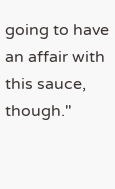going to have an affair with this sauce, though."